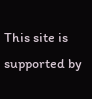This site is supported by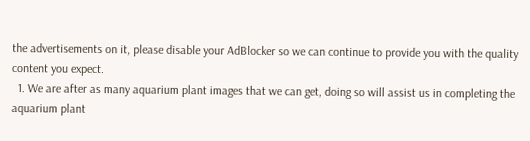the advertisements on it, please disable your AdBlocker so we can continue to provide you with the quality content you expect.
  1. We are after as many aquarium plant images that we can get, doing so will assist us in completing the aquarium plant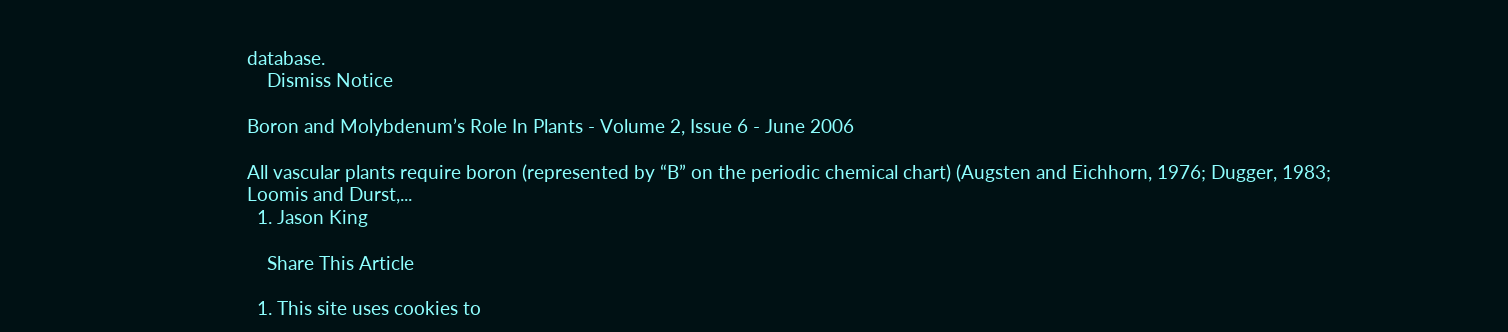database.
    Dismiss Notice

Boron and Molybdenum’s Role In Plants - Volume 2, Issue 6 - June 2006

All vascular plants require boron (represented by “B” on the periodic chemical chart) (Augsten and Eichhorn, 1976; Dugger, 1983; Loomis and Durst,...
  1. Jason King

    Share This Article

  1. This site uses cookies to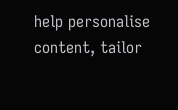help personalise content, tailor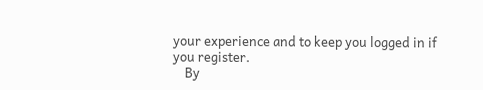your experience and to keep you logged in if you register.
    By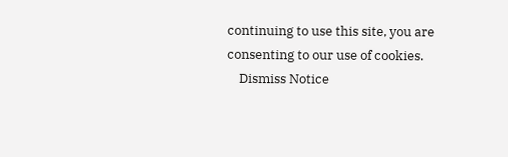continuing to use this site, you are consenting to our use of cookies.
    Dismiss Notice